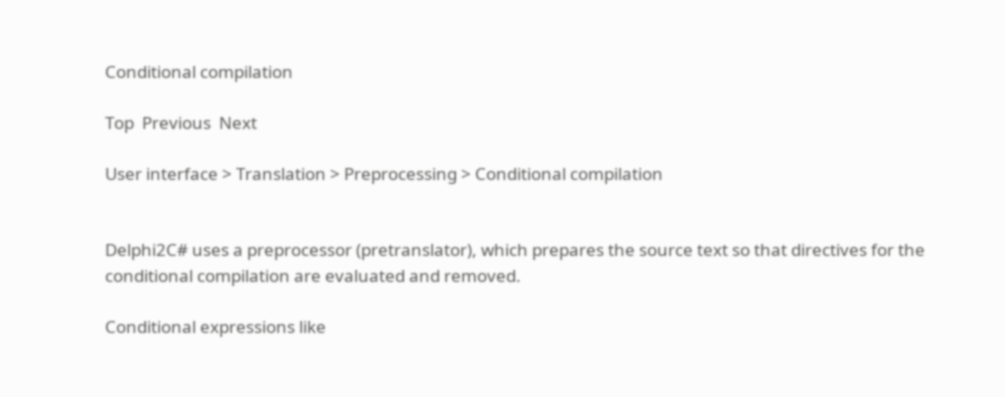Conditional compilation

Top  Previous  Next

User interface > Translation > Preprocessing > Conditional compilation


Delphi2C# uses a preprocessor (pretranslator), which prepares the source text so that directives for the conditional compilation are evaluated and removed.

Conditional expressions like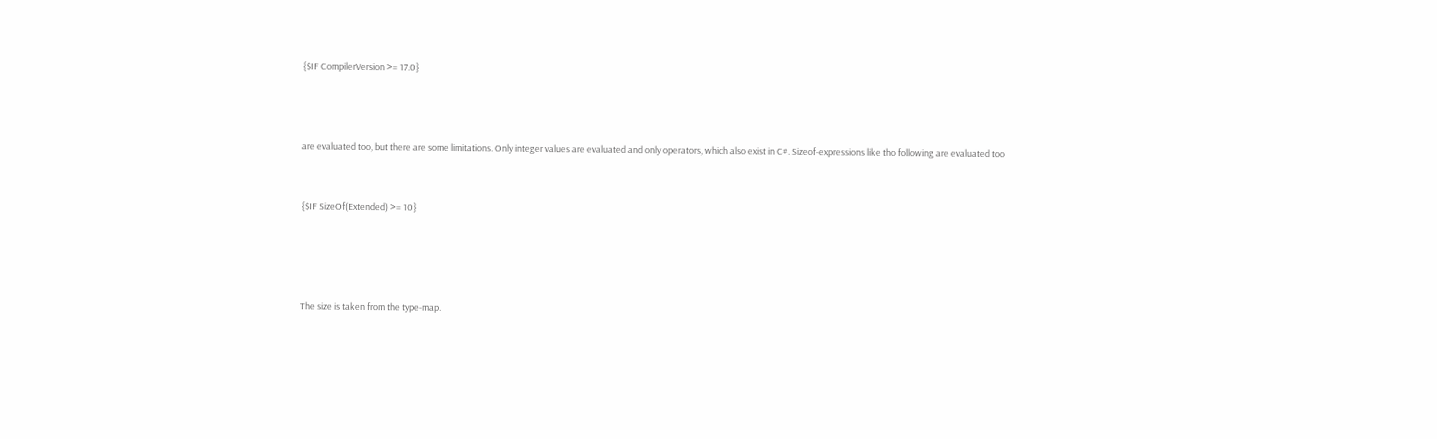{$IF CompilerVersion >= 17.0}



are evaluated too, but there are some limitations. Only integer values are evaluated and only operators, which also exist in C#. Sizeof-expressions like tho following are evaluated too


{$IF SizeOf(Extended) >= 10}




The size is taken from the type-map.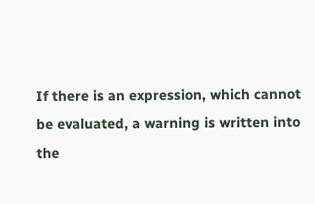If there is an expression, which cannot be evaluated, a warning is written into the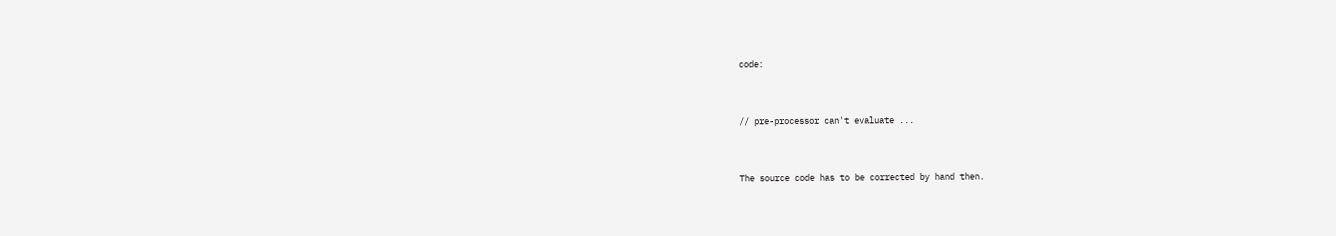code:


// pre-processor can't evaluate ...


The source code has to be corrected by hand then.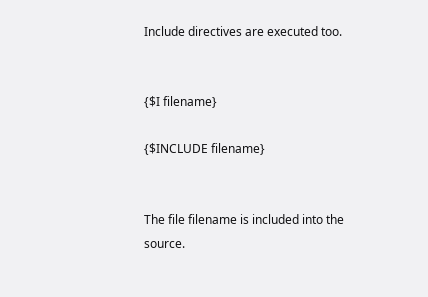Include directives are executed too.


{$I filename}

{$INCLUDE filename}


The file filename is included into the source.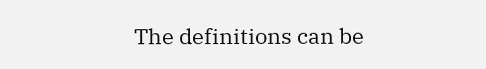The definitions can be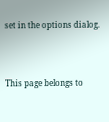set in the options dialog.




This page belongs to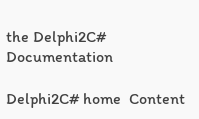the Delphi2C# Documentation

Delphi2C# home  Content